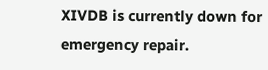XIVDB is currently down for emergency repair.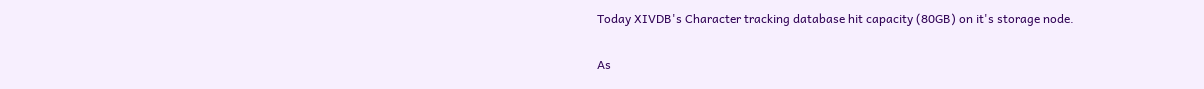Today XIVDB's Character tracking database hit capacity (80GB) on it's storage node.

As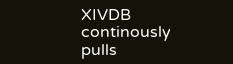XIVDB continously pulls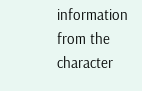information from the character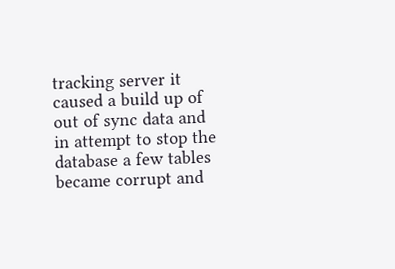tracking server it caused a build up of out of sync data and in attempt to stop the database a few tables became corrupt and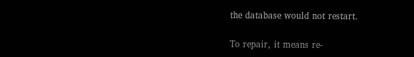the database would not restart.

To repair, it means re-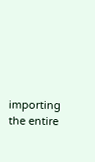importing the entire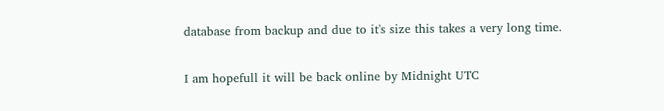database from backup and due to it's size this takes a very long time.

I am hopefull it will be back online by Midnight UTC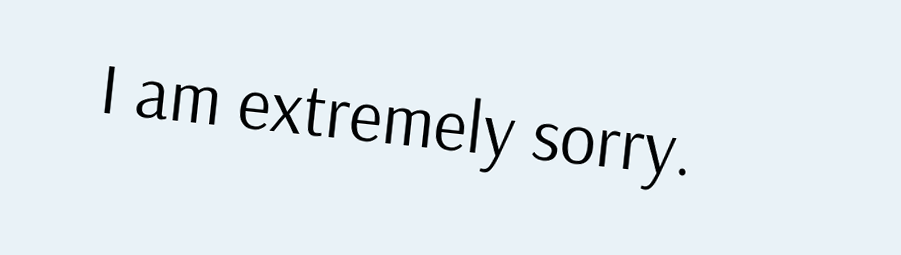I am extremely sorry.